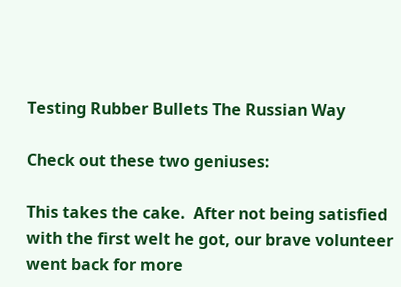Testing Rubber Bullets The Russian Way

Check out these two geniuses:

This takes the cake.  After not being satisfied with the first welt he got, our brave volunteer went back for more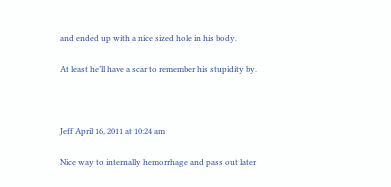and ended up with a nice sized hole in his body.

At least he’ll have a scar to remember his stupidity by.



Jeff April 16, 2011 at 10:24 am

Nice way to internally hemorrhage and pass out later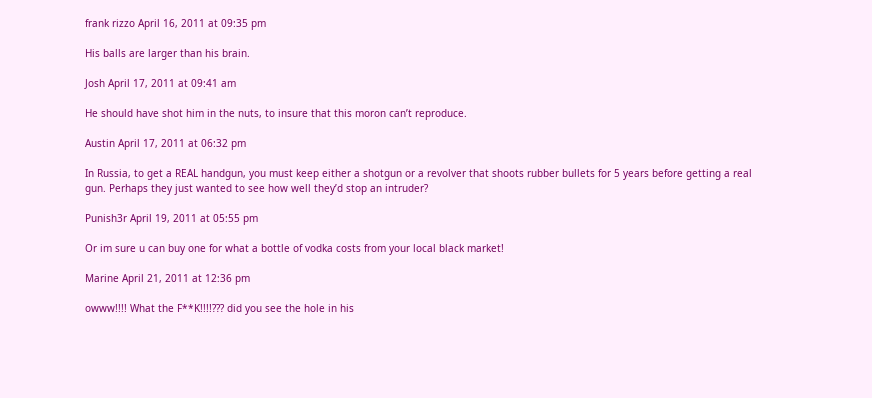frank rizzo April 16, 2011 at 09:35 pm

His balls are larger than his brain.

Josh April 17, 2011 at 09:41 am

He should have shot him in the nuts, to insure that this moron can’t reproduce.

Austin April 17, 2011 at 06:32 pm

In Russia, to get a REAL handgun, you must keep either a shotgun or a revolver that shoots rubber bullets for 5 years before getting a real gun. Perhaps they just wanted to see how well they’d stop an intruder?

Punish3r April 19, 2011 at 05:55 pm

Or im sure u can buy one for what a bottle of vodka costs from your local black market!

Marine April 21, 2011 at 12:36 pm

owww!!!! What the F**K!!!!??? did you see the hole in his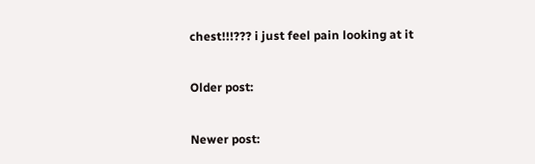chest!!!??? i just feel pain looking at it

Older post:

Newer post: